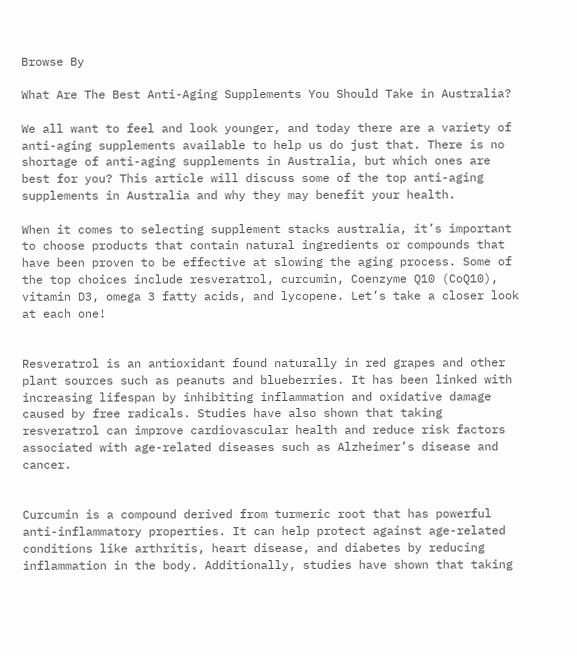Browse By

What Are The Best Anti-Aging Supplements You Should Take in Australia?

We all want to feel and look younger, and today there are a variety of anti-aging supplements available to help us do just that. There is no shortage of anti-aging supplements in Australia, but which ones are best for you? This article will discuss some of the top anti-aging supplements in Australia and why they may benefit your health.

When it comes to selecting supplement stacks australia, it’s important to choose products that contain natural ingredients or compounds that have been proven to be effective at slowing the aging process. Some of the top choices include resveratrol, curcumin, Coenzyme Q10 (CoQ10), vitamin D3, omega 3 fatty acids, and lycopene. Let’s take a closer look at each one!


Resveratrol is an antioxidant found naturally in red grapes and other plant sources such as peanuts and blueberries. It has been linked with increasing lifespan by inhibiting inflammation and oxidative damage caused by free radicals. Studies have also shown that taking resveratrol can improve cardiovascular health and reduce risk factors associated with age-related diseases such as Alzheimer’s disease and cancer.


Curcumin is a compound derived from turmeric root that has powerful anti-inflammatory properties. It can help protect against age-related conditions like arthritis, heart disease, and diabetes by reducing inflammation in the body. Additionally, studies have shown that taking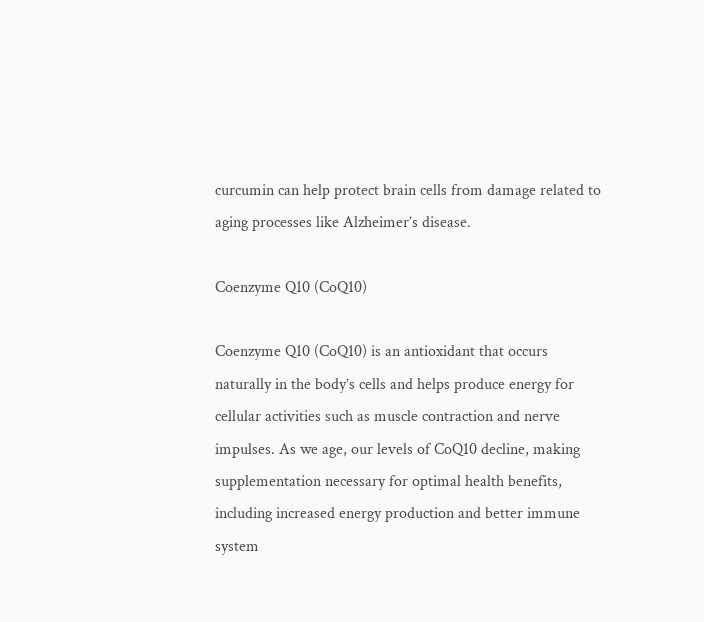curcumin can help protect brain cells from damage related to aging processes like Alzheimer’s disease.

Coenzyme Q10 (CoQ10)

Coenzyme Q10 (CoQ10) is an antioxidant that occurs naturally in the body’s cells and helps produce energy for cellular activities such as muscle contraction and nerve impulses. As we age, our levels of CoQ10 decline, making supplementation necessary for optimal health benefits, including increased energy production and better immune system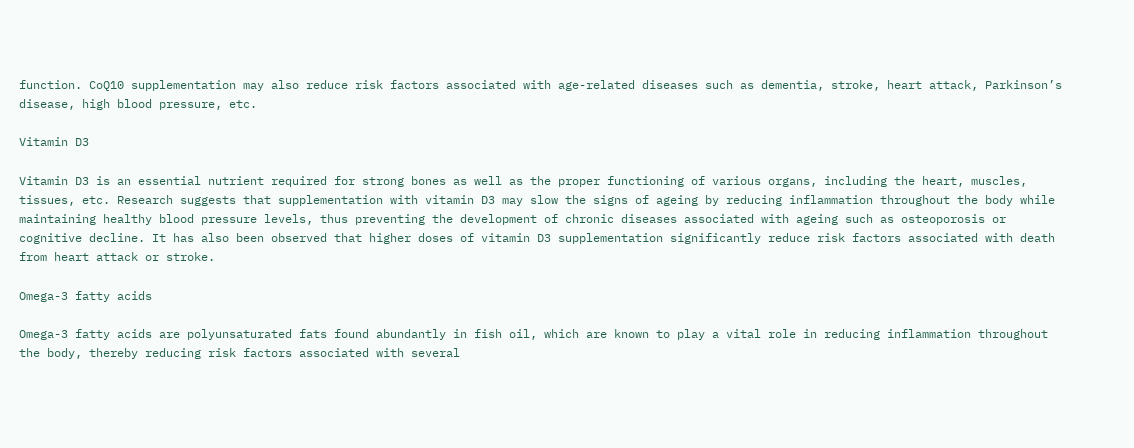function. CoQ10 supplementation may also reduce risk factors associated with age-related diseases such as dementia, stroke, heart attack, Parkinson’s disease, high blood pressure, etc.

Vitamin D3

Vitamin D3 is an essential nutrient required for strong bones as well as the proper functioning of various organs, including the heart, muscles, tissues, etc. Research suggests that supplementation with vitamin D3 may slow the signs of ageing by reducing inflammation throughout the body while maintaining healthy blood pressure levels, thus preventing the development of chronic diseases associated with ageing such as osteoporosis or cognitive decline. It has also been observed that higher doses of vitamin D3 supplementation significantly reduce risk factors associated with death from heart attack or stroke.

Omega-3 fatty acids

Omega-3 fatty acids are polyunsaturated fats found abundantly in fish oil, which are known to play a vital role in reducing inflammation throughout the body, thereby reducing risk factors associated with several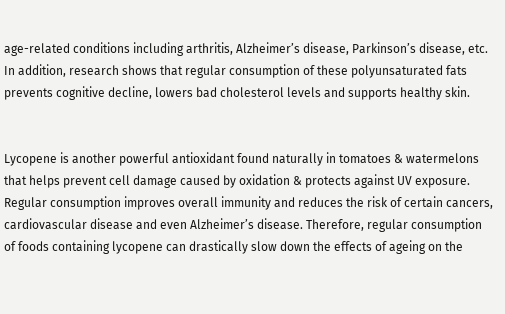age-related conditions including arthritis, Alzheimer’s disease, Parkinson’s disease, etc. In addition, research shows that regular consumption of these polyunsaturated fats prevents cognitive decline, lowers bad cholesterol levels and supports healthy skin.


Lycopene is another powerful antioxidant found naturally in tomatoes & watermelons that helps prevent cell damage caused by oxidation & protects against UV exposure. Regular consumption improves overall immunity and reduces the risk of certain cancers, cardiovascular disease and even Alzheimer’s disease. Therefore, regular consumption of foods containing lycopene can drastically slow down the effects of ageing on the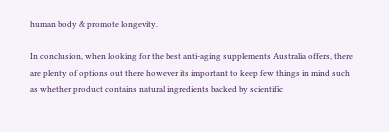human body & promote longevity.

In conclusion, when looking for the best anti-aging supplements Australia offers, there are plenty of options out there however its important to keep few things in mind such as whether product contains natural ingredients backed by scientific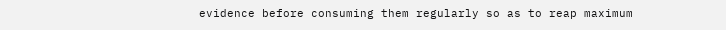evidence before consuming them regularly so as to reap maximum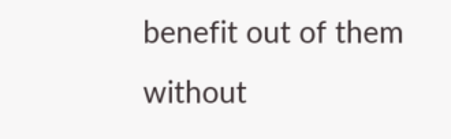benefit out of them without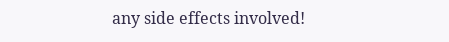any side effects involved!